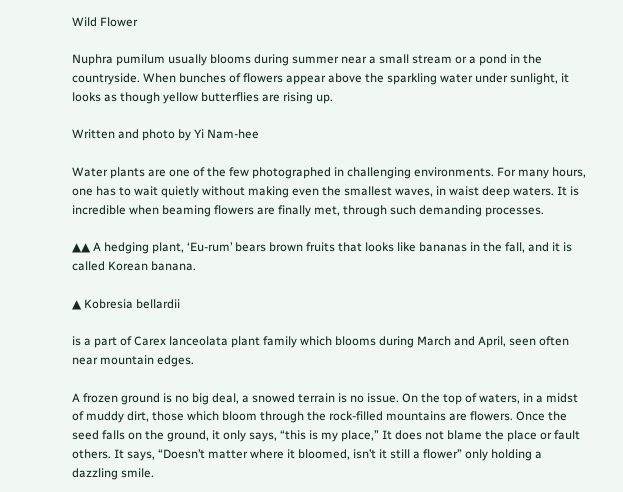Wild Flower

Nuphra pumilum usually blooms during summer near a small stream or a pond in the countryside. When bunches of flowers appear above the sparkling water under sunlight, it looks as though yellow butterflies are rising up.

Written and photo by Yi Nam-hee

Water plants are one of the few photographed in challenging environments. For many hours, one has to wait quietly without making even the smallest waves, in waist deep waters. It is incredible when beaming flowers are finally met, through such demanding processes.

▲▲ A hedging plant, ‘Eu-rum’ bears brown fruits that looks like bananas in the fall, and it is called Korean banana.

▲ Kobresia bellardii

is a part of Carex lanceolata plant family which blooms during March and April, seen often near mountain edges.

A frozen ground is no big deal, a snowed terrain is no issue. On the top of waters, in a midst of muddy dirt, those which bloom through the rock-filled mountains are flowers. Once the seed falls on the ground, it only says, “this is my place,” It does not blame the place or fault others. It says, “Doesn’t matter where it bloomed, isn’t it still a flower” only holding a dazzling smile.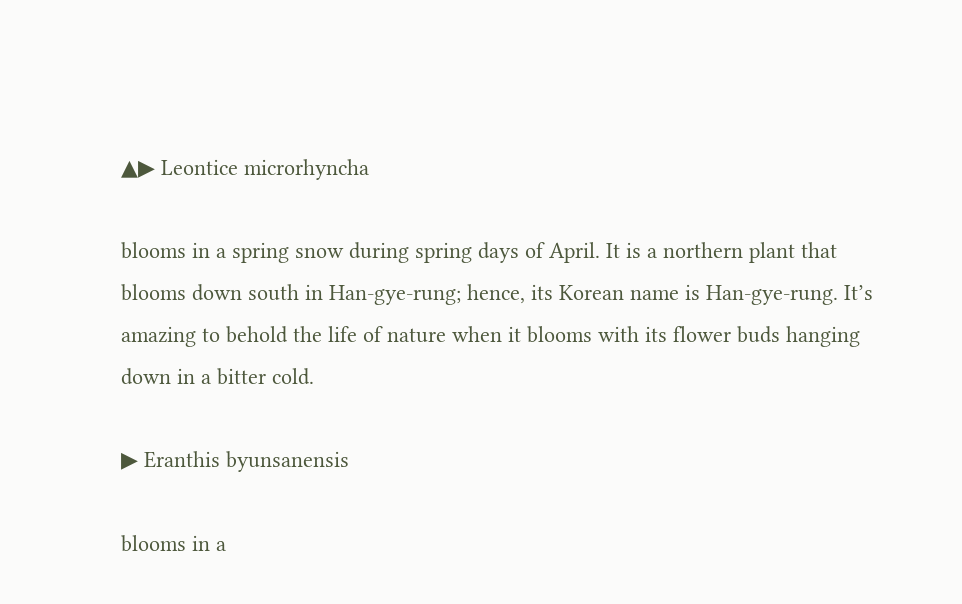▲▶ Leontice microrhyncha

blooms in a spring snow during spring days of April. It is a northern plant that blooms down south in Han-gye-rung; hence, its Korean name is Han-gye-rung. It’s amazing to behold the life of nature when it blooms with its flower buds hanging down in a bitter cold.

▶ Eranthis byunsanensis

blooms in a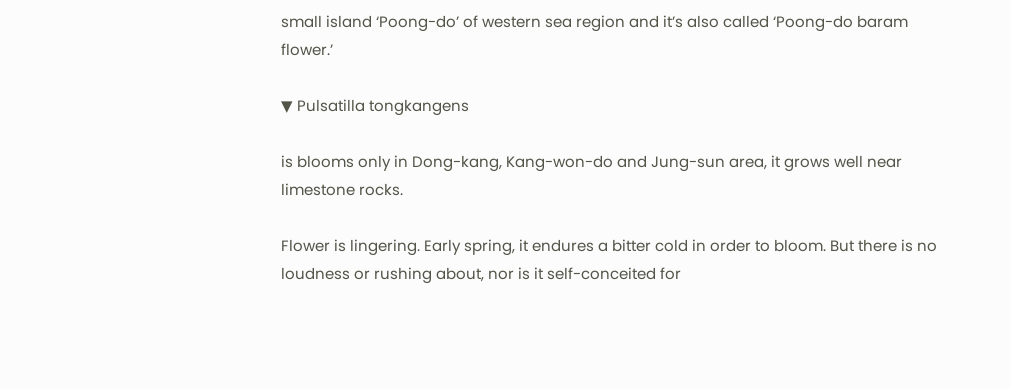small island ‘Poong-do’ of western sea region and it’s also called ‘Poong-do baram flower.’

▼ Pulsatilla tongkangens

is blooms only in Dong-kang, Kang-won-do and Jung-sun area, it grows well near limestone rocks.

Flower is lingering. Early spring, it endures a bitter cold in order to bloom. But there is no loudness or rushing about, nor is it self-conceited for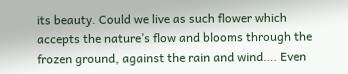its beauty. Could we live as such flower which accepts the nature’s flow and blooms through the frozen ground, against the rain and wind…. Even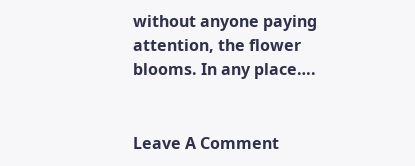without anyone paying attention, the flower blooms. In any place….


Leave A Comment